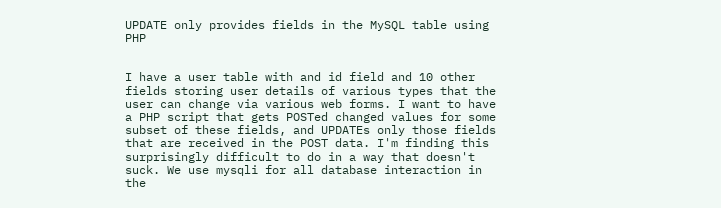UPDATE only provides fields in the MySQL table using PHP


I have a user table with and id field and 10 other fields storing user details of various types that the user can change via various web forms. I want to have a PHP script that gets POSTed changed values for some subset of these fields, and UPDATEs only those fields that are received in the POST data. I'm finding this surprisingly difficult to do in a way that doesn't suck. We use mysqli for all database interaction in the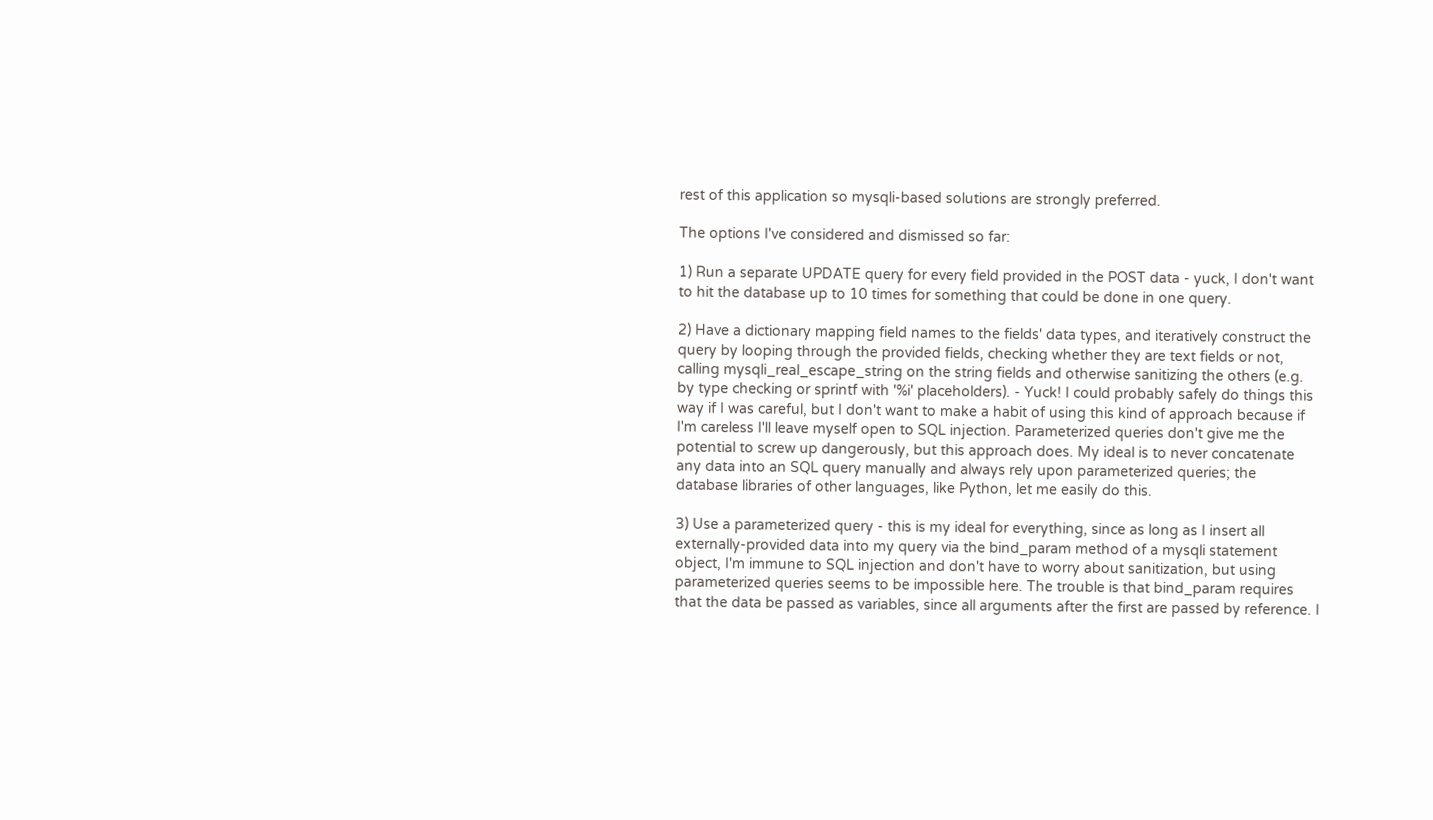rest of this application so mysqli-based solutions are strongly preferred.

The options I've considered and dismissed so far:

1) Run a separate UPDATE query for every field provided in the POST data - yuck, I don't want to hit the database up to 10 times for something that could be done in one query.

2) Have a dictionary mapping field names to the fields' data types, and iteratively construct the query by looping through the provided fields, checking whether they are text fields or not, calling mysqli_real_escape_string on the string fields and otherwise sanitizing the others (e.g. by type checking or sprintf with '%i' placeholders). - Yuck! I could probably safely do things this way if I was careful, but I don't want to make a habit of using this kind of approach because if I'm careless I'll leave myself open to SQL injection. Parameterized queries don't give me the potential to screw up dangerously, but this approach does. My ideal is to never concatenate any data into an SQL query manually and always rely upon parameterized queries; the database libraries of other languages, like Python, let me easily do this.

3) Use a parameterized query - this is my ideal for everything, since as long as I insert all externally-provided data into my query via the bind_param method of a mysqli statement object, I'm immune to SQL injection and don't have to worry about sanitization, but using parameterized queries seems to be impossible here. The trouble is that bind_param requires that the data be passed as variables, since all arguments after the first are passed by reference. I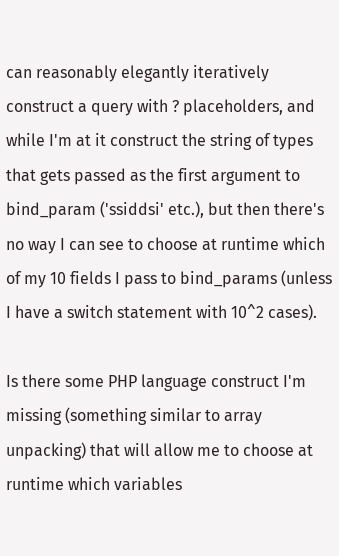can reasonably elegantly iteratively construct a query with ? placeholders, and while I'm at it construct the string of types that gets passed as the first argument to bind_param ('ssiddsi' etc.), but then there's no way I can see to choose at runtime which of my 10 fields I pass to bind_params (unless I have a switch statement with 10^2 cases).

Is there some PHP language construct I'm missing (something similar to array unpacking) that will allow me to choose at runtime which variables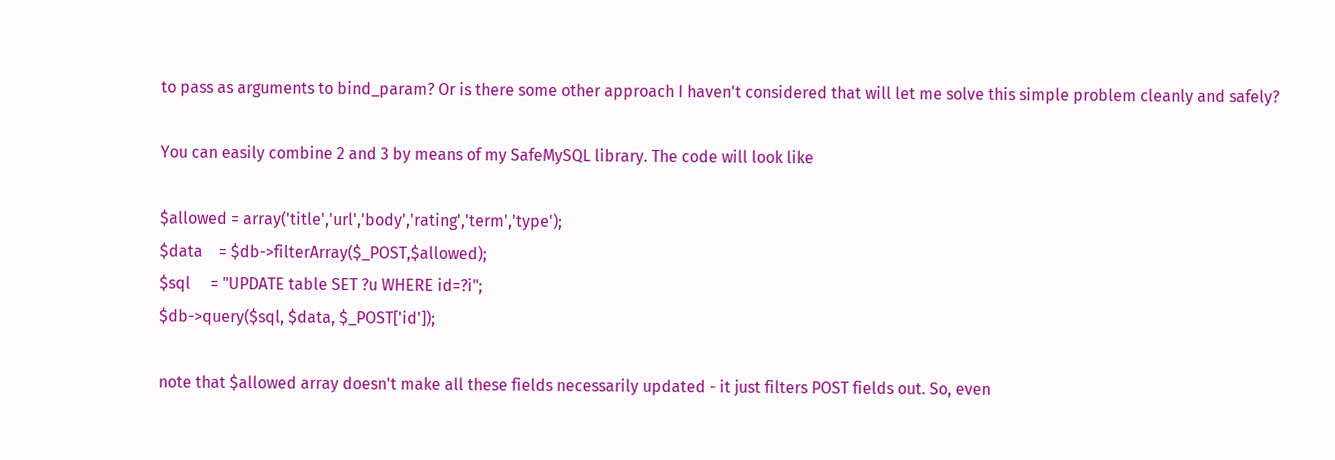to pass as arguments to bind_param? Or is there some other approach I haven't considered that will let me solve this simple problem cleanly and safely?

You can easily combine 2 and 3 by means of my SafeMySQL library. The code will look like

$allowed = array('title','url','body','rating','term','type');
$data    = $db->filterArray($_POST,$allowed);
$sql     = "UPDATE table SET ?u WHERE id=?i";
$db->query($sql, $data, $_POST['id']);

note that $allowed array doesn't make all these fields necessarily updated - it just filters POST fields out. So, even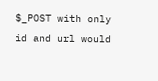$_POST with only id and url would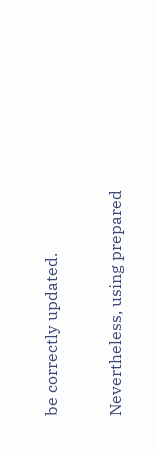be correctly updated.

Nevertheless, using prepared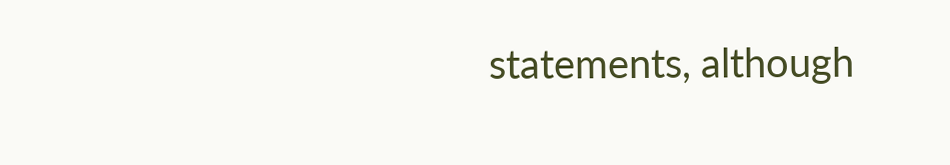statements, although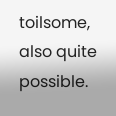toilsome, also quite possible.